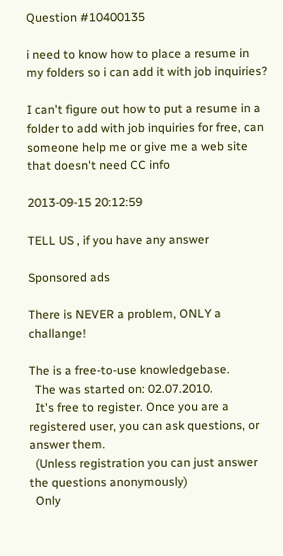Question #10400135

i need to know how to place a resume in my folders so i can add it with job inquiries?

I can't figure out how to put a resume in a folder to add with job inquiries for free, can someone help me or give me a web site that doesn't need CC info

2013-09-15 20:12:59

TELL US , if you have any answer

Sponsored ads

There is NEVER a problem, ONLY a challange!

The is a free-to-use knowledgebase.
  The was started on: 02.07.2010.
  It's free to register. Once you are a registered user, you can ask questions, or answer them.
  (Unless registration you can just answer the questions anonymously)
  Only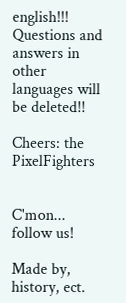english!!! Questions and answers in other languages will be deleted!!

Cheers: the PixelFighters


C'mon... follow us!

Made by, history, ect.